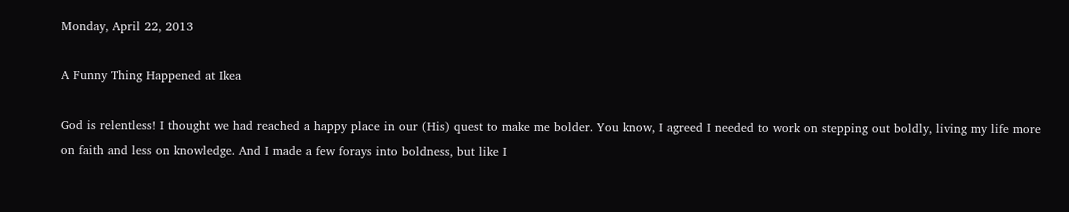Monday, April 22, 2013

A Funny Thing Happened at Ikea

God is relentless! I thought we had reached a happy place in our (His) quest to make me bolder. You know, I agreed I needed to work on stepping out boldly, living my life more on faith and less on knowledge. And I made a few forays into boldness, but like I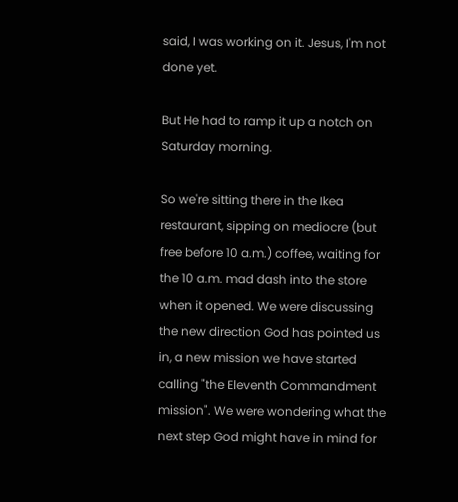said, I was working on it. Jesus, I'm not done yet.

But He had to ramp it up a notch on Saturday morning.

So we're sitting there in the Ikea restaurant, sipping on mediocre (but free before 10 a.m.) coffee, waiting for the 10 a.m. mad dash into the store when it opened. We were discussing the new direction God has pointed us in, a new mission we have started calling "the Eleventh Commandment mission". We were wondering what the next step God might have in mind for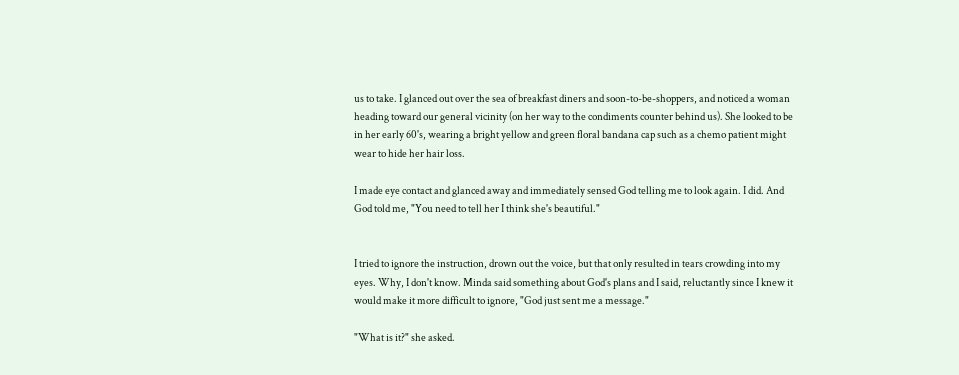us to take. I glanced out over the sea of breakfast diners and soon-to-be-shoppers, and noticed a woman heading toward our general vicinity (on her way to the condiments counter behind us). She looked to be in her early 60's, wearing a bright yellow and green floral bandana cap such as a chemo patient might wear to hide her hair loss.

I made eye contact and glanced away and immediately sensed God telling me to look again. I did. And God told me, "You need to tell her I think she's beautiful."


I tried to ignore the instruction, drown out the voice, but that only resulted in tears crowding into my eyes. Why, I don't know. Minda said something about God's plans and I said, reluctantly since I knew it would make it more difficult to ignore, "God just sent me a message."

"What is it?" she asked.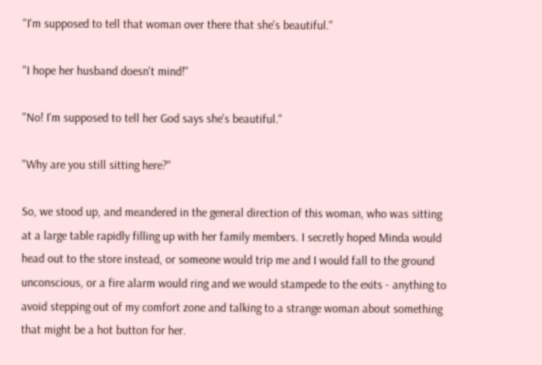"I'm supposed to tell that woman over there that she's beautiful."

"I hope her husband doesn't mind!"

"No! I'm supposed to tell her God says she's beautiful."

"Why are you still sitting here?"

So, we stood up, and meandered in the general direction of this woman, who was sitting at a large table rapidly filling up with her family members. I secretly hoped Minda would head out to the store instead, or someone would trip me and I would fall to the ground unconscious, or a fire alarm would ring and we would stampede to the exits - anything to avoid stepping out of my comfort zone and talking to a strange woman about something that might be a hot button for her.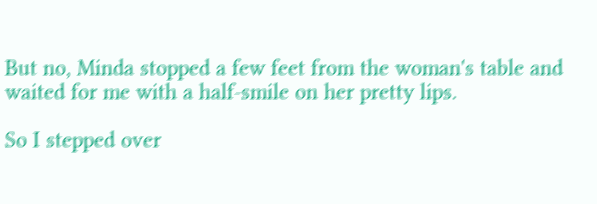But no, Minda stopped a few feet from the woman's table and waited for me with a half-smile on her pretty lips.

So I stepped over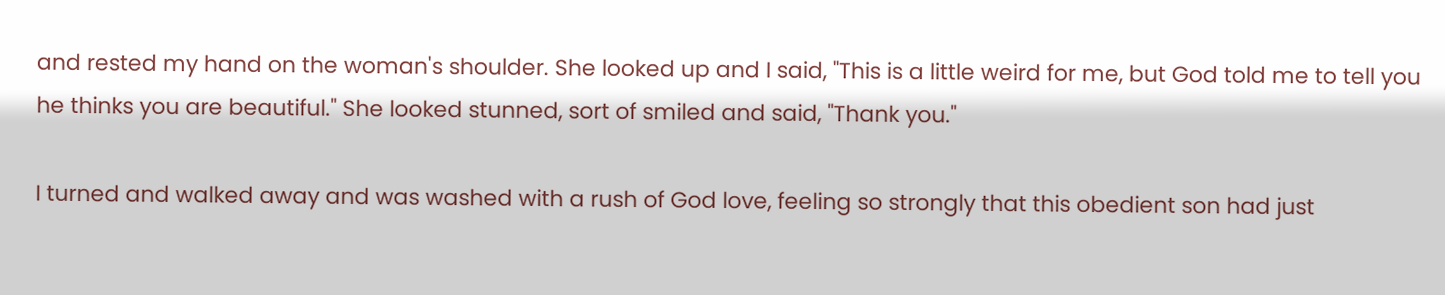and rested my hand on the woman's shoulder. She looked up and I said, "This is a little weird for me, but God told me to tell you he thinks you are beautiful." She looked stunned, sort of smiled and said, "Thank you."

I turned and walked away and was washed with a rush of God love, feeling so strongly that this obedient son had just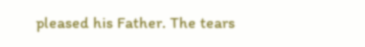pleased his Father. The tears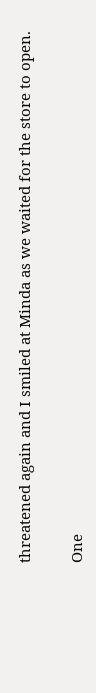threatened again and I smiled at Minda as we waited for the store to open.

One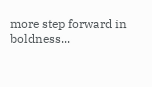more step forward in boldness...